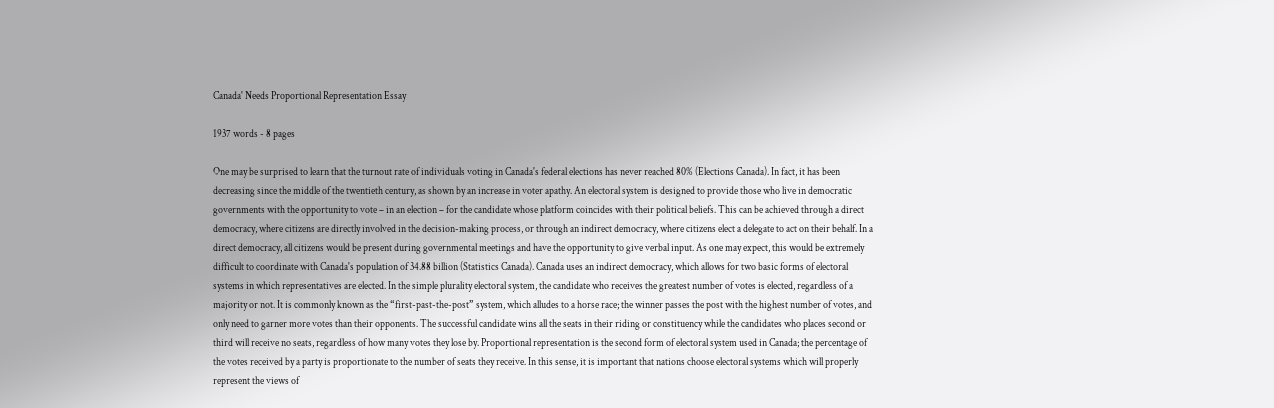Canada' Needs Proportional Representation Essay

1937 words - 8 pages

One may be surprised to learn that the turnout rate of individuals voting in Canada's federal elections has never reached 80% (Elections Canada). In fact, it has been decreasing since the middle of the twentieth century, as shown by an increase in voter apathy. An electoral system is designed to provide those who live in democratic governments with the opportunity to vote – in an election – for the candidate whose platform coincides with their political beliefs. This can be achieved through a direct democracy, where citizens are directly involved in the decision-making process, or through an indirect democracy, where citizens elect a delegate to act on their behalf. In a direct democracy, all citizens would be present during governmental meetings and have the opportunity to give verbal input. As one may expect, this would be extremely difficult to coordinate with Canada's population of 34.88 billion (Statistics Canada). Canada uses an indirect democracy, which allows for two basic forms of electoral systems in which representatives are elected. In the simple plurality electoral system, the candidate who receives the greatest number of votes is elected, regardless of a majority or not. It is commonly known as the “first-past-the-post” system, which alludes to a horse race; the winner passes the post with the highest number of votes, and only need to garner more votes than their opponents. The successful candidate wins all the seats in their riding or constituency while the candidates who places second or third will receive no seats, regardless of how many votes they lose by. Proportional representation is the second form of electoral system used in Canada; the percentage of the votes received by a party is proportionate to the number of seats they receive. In this sense, it is important that nations choose electoral systems which will properly represent the views of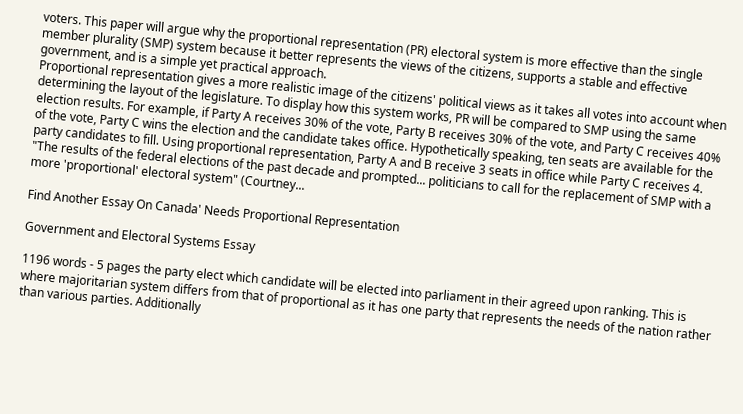voters. This paper will argue why the proportional representation (PR) electoral system is more effective than the single member plurality (SMP) system because it better represents the views of the citizens, supports a stable and effective government, and is a simple yet practical approach.
Proportional representation gives a more realistic image of the citizens' political views as it takes all votes into account when determining the layout of the legislature. To display how this system works, PR will be compared to SMP using the same election results. For example, if Party A receives 30% of the vote, Party B receives 30% of the vote, and Party C receives 40% of the vote, Party C wins the election and the candidate takes office. Hypothetically speaking, ten seats are available for the party candidates to fill. Using proportional representation, Party A and B receive 3 seats in office while Party C receives 4. "The results of the federal elections of the past decade and prompted... politicians to call for the replacement of SMP with a more 'proportional' electoral system" (Courtney...

Find Another Essay On Canada' Needs Proportional Representation

Government and Electoral Systems Essay

1196 words - 5 pages the party elect which candidate will be elected into parliament in their agreed upon ranking. This is where majoritarian system differs from that of proportional as it has one party that represents the needs of the nation rather than various parties. Additionally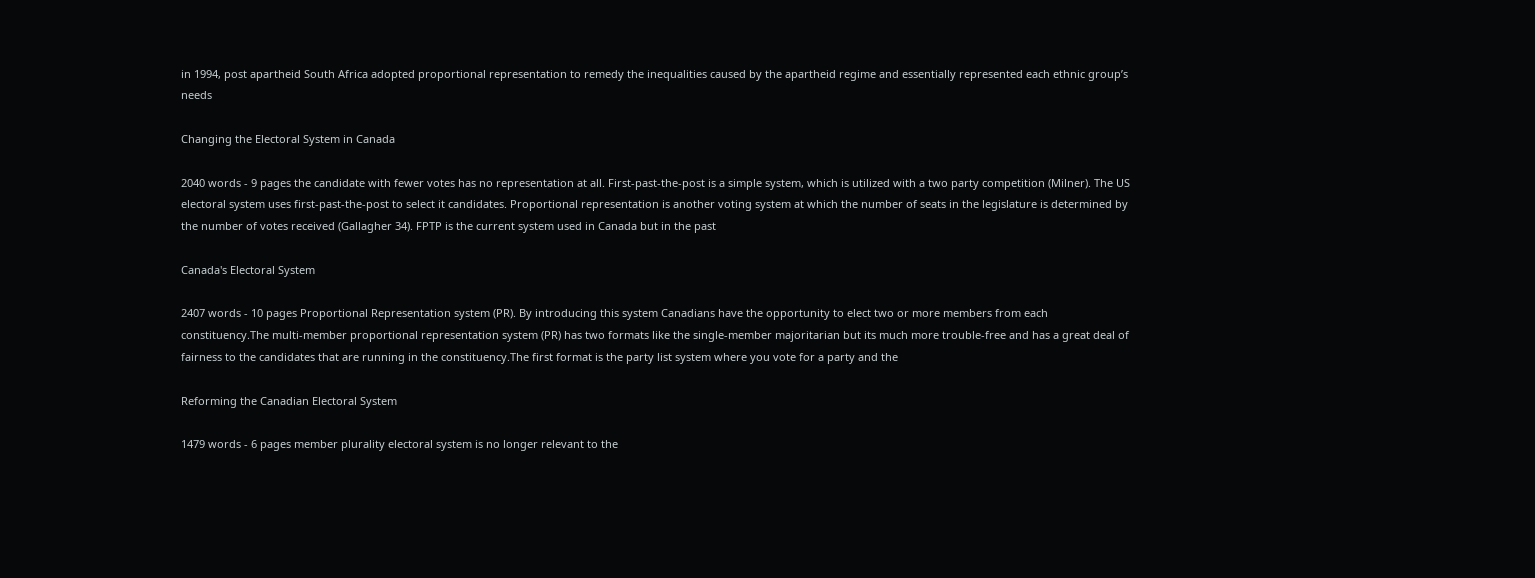in 1994, post apartheid South Africa adopted proportional representation to remedy the inequalities caused by the apartheid regime and essentially represented each ethnic group’s needs

Changing the Electoral System in Canada

2040 words - 9 pages the candidate with fewer votes has no representation at all. First-past-the-post is a simple system, which is utilized with a two party competition (Milner). The US electoral system uses first-past-the-post to select it candidates. Proportional representation is another voting system at which the number of seats in the legislature is determined by the number of votes received (Gallagher 34). FPTP is the current system used in Canada but in the past

Canada's Electoral System

2407 words - 10 pages Proportional Representation system (PR). By introducing this system Canadians have the opportunity to elect two or more members from each constituency.The multi-member proportional representation system (PR) has two formats like the single-member majoritarian but its much more trouble-free and has a great deal of fairness to the candidates that are running in the constituency.The first format is the party list system where you vote for a party and the

Reforming the Canadian Electoral System

1479 words - 6 pages member plurality electoral system is no longer relevant to the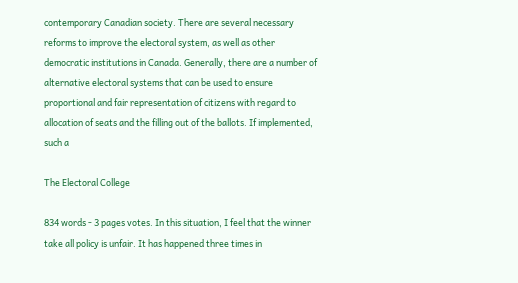contemporary Canadian society. There are several necessary reforms to improve the electoral system, as well as other democratic institutions in Canada. Generally, there are a number of alternative electoral systems that can be used to ensure proportional and fair representation of citizens with regard to allocation of seats and the filling out of the ballots. If implemented, such a

The Electoral College

834 words - 3 pages votes. In this situation, I feel that the winner take all policy is unfair. It has happened three times in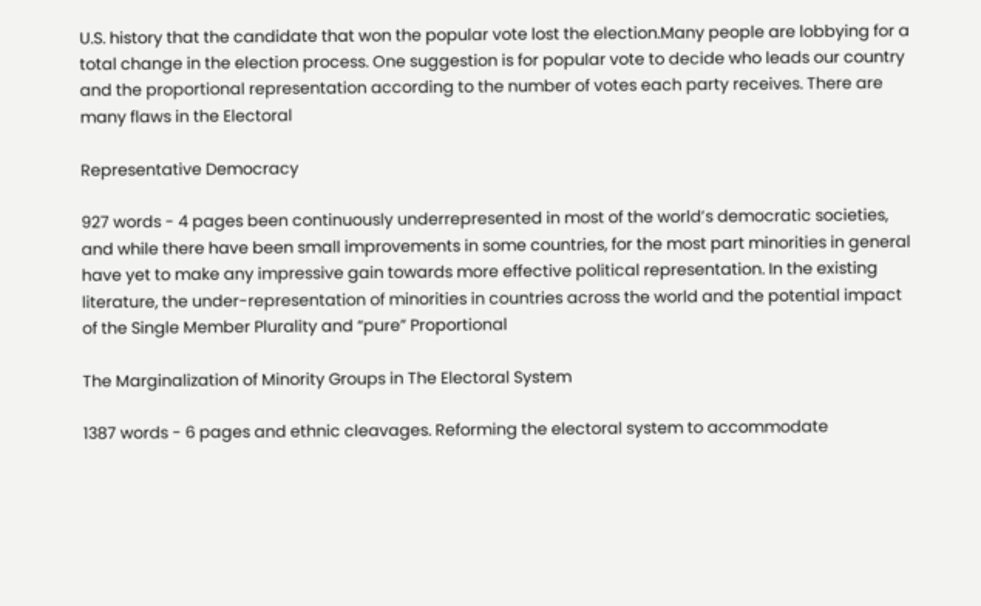U.S. history that the candidate that won the popular vote lost the election.Many people are lobbying for a total change in the election process. One suggestion is for popular vote to decide who leads our country and the proportional representation according to the number of votes each party receives. There are many flaws in the Electoral

Representative Democracy

927 words - 4 pages been continuously underrepresented in most of the world’s democratic societies, and while there have been small improvements in some countries, for the most part minorities in general have yet to make any impressive gain towards more effective political representation. In the existing literature, the under-representation of minorities in countries across the world and the potential impact of the Single Member Plurality and “pure” Proportional

The Marginalization of Minority Groups in The Electoral System

1387 words - 6 pages and ethnic cleavages. Reforming the electoral system to accommodate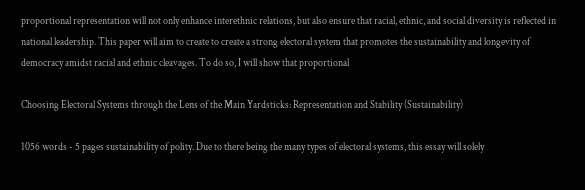proportional representation will not only enhance interethnic relations, but also ensure that racial, ethnic, and social diversity is reflected in national leadership. This paper will aim to create to create a strong electoral system that promotes the sustainability and longevity of democracy amidst racial and ethnic cleavages. To do so, I will show that proportional

Choosing Electoral Systems through the Lens of the Main Yardsticks: Representation and Stability (Sustainability)

1056 words - 5 pages sustainability of polity. Due to there being the many types of electoral systems, this essay will solely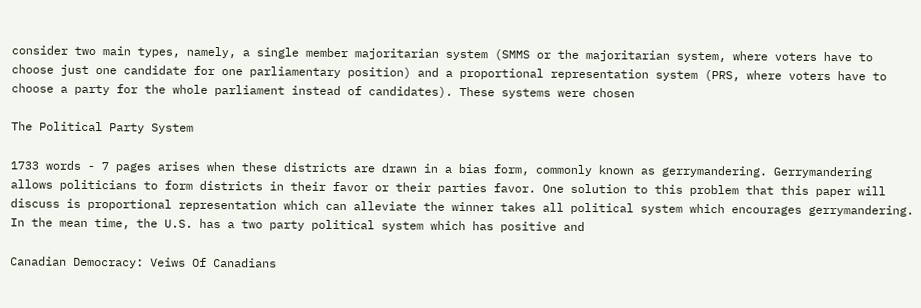consider two main types, namely, a single member majoritarian system (SMMS or the majoritarian system, where voters have to choose just one candidate for one parliamentary position) and a proportional representation system (PRS, where voters have to choose a party for the whole parliament instead of candidates). These systems were chosen

The Political Party System

1733 words - 7 pages arises when these districts are drawn in a bias form, commonly known as gerrymandering. Gerrymandering allows politicians to form districts in their favor or their parties favor. One solution to this problem that this paper will discuss is proportional representation which can alleviate the winner takes all political system which encourages gerrymandering. In the mean time, the U.S. has a two party political system which has positive and

Canadian Democracy: Veiws Of Canadians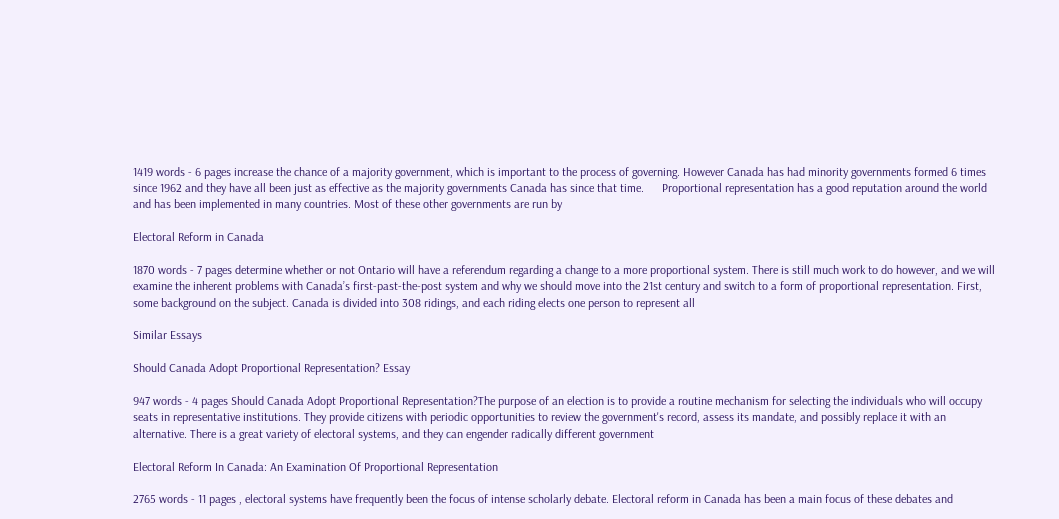1419 words - 6 pages increase the chance of a majority government, which is important to the process of governing. However Canada has had minority governments formed 6 times since 1962 and they have all been just as effective as the majority governments Canada has since that time.      Proportional representation has a good reputation around the world and has been implemented in many countries. Most of these other governments are run by

Electoral Reform in Canada

1870 words - 7 pages determine whether or not Ontario will have a referendum regarding a change to a more proportional system. There is still much work to do however, and we will examine the inherent problems with Canada’s first-past-the-post system and why we should move into the 21st century and switch to a form of proportional representation. First, some background on the subject. Canada is divided into 308 ridings, and each riding elects one person to represent all

Similar Essays

Should Canada Adopt Proportional Representation? Essay

947 words - 4 pages Should Canada Adopt Proportional Representation?The purpose of an election is to provide a routine mechanism for selecting the individuals who will occupy seats in representative institutions. They provide citizens with periodic opportunities to review the government's record, assess its mandate, and possibly replace it with an alternative. There is a great variety of electoral systems, and they can engender radically different government

Electoral Reform In Canada: An Examination Of Proportional Representation

2765 words - 11 pages , electoral systems have frequently been the focus of intense scholarly debate. Electoral reform in Canada has been a main focus of these debates and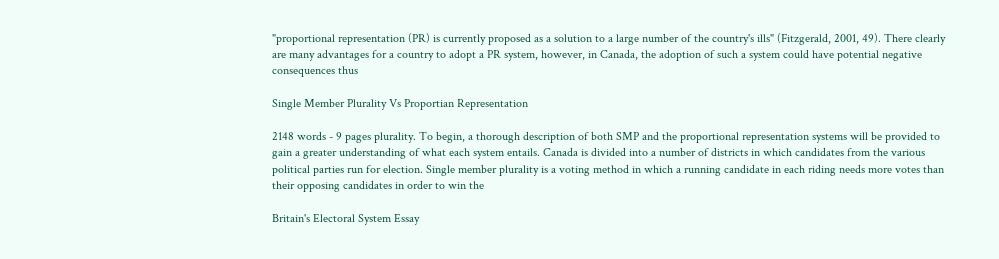"proportional representation (PR) is currently proposed as a solution to a large number of the country's ills" (Fitzgerald, 2001, 49). There clearly are many advantages for a country to adopt a PR system, however, in Canada, the adoption of such a system could have potential negative consequences thus

Single Member Plurality Vs Proportian Representation

2148 words - 9 pages plurality. To begin, a thorough description of both SMP and the proportional representation systems will be provided to gain a greater understanding of what each system entails. Canada is divided into a number of districts in which candidates from the various political parties run for election. Single member plurality is a voting method in which a running candidate in each riding needs more votes than their opposing candidates in order to win the

Britain's Electoral System Essay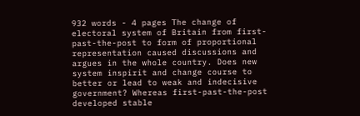932 words - 4 pages The change of electoral system of Britain from first-past-the-post to form of proportional representation caused discussions and argues in the whole country. Does new system inspirit and change course to better or lead to weak and indecisive government? Whereas first-past-the-post developed stable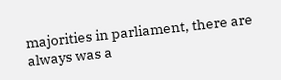majorities in parliament, there are always was a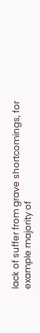lack of suffer from grave shortcomings, for example majority of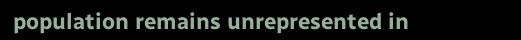population remains unrepresented in